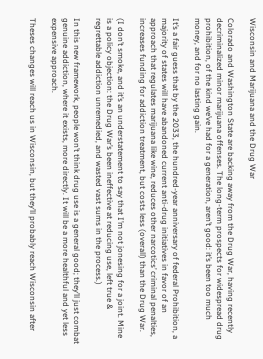Wisconsin and Marijuana and the Drug War

Colorado and Washington State are backing away from the Drug War, having recently decriminalized minor marijuana offenses. The long-term prospects for widespread drug prohibition, of the kind we’ve had for a generation, aren’t good: it’s been too much money, and for no lasting gain.

It’s a fair guess that by the 2033, the hundred-year anniversary of federal Prohibition, a majority of states will have abandoned current anti-drug initiatives in favor of an approach that regulates marijuana like wine, reduces other narcotics’ criminal penalties, increases funding for addiction treatment, but costs less (overall) than the Drug War.

(I don’t smoke, and it’s an understatement to say that I’m not jonesing for a joint. Mine is a policy objection: the Drug War’s been ineffective at reducing use, left true & regrettable addiction unremedied, and wasted vast sums in the process.)

In this new framework, people won’t think drug use is a general good; they’ll just combat genuine addiction, where it exists, more directly. It will be a more healthful and yet less expensive approach.

Theses changes will reach us in Wisconsin, but they’ll probably reach Wisconsin after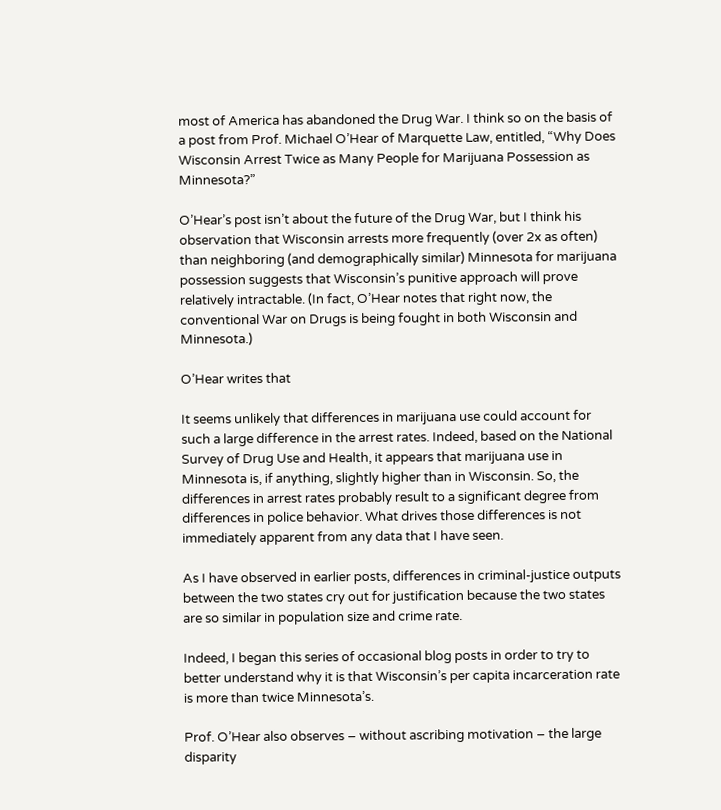most of America has abandoned the Drug War. I think so on the basis of a post from Prof. Michael O’Hear of Marquette Law, entitled, “Why Does Wisconsin Arrest Twice as Many People for Marijuana Possession as Minnesota?”

O’Hear’s post isn’t about the future of the Drug War, but I think his observation that Wisconsin arrests more frequently (over 2x as often) than neighboring (and demographically similar) Minnesota for marijuana possession suggests that Wisconsin’s punitive approach will prove relatively intractable. (In fact, O’Hear notes that right now, the conventional War on Drugs is being fought in both Wisconsin and Minnesota.)

O’Hear writes that

It seems unlikely that differences in marijuana use could account for such a large difference in the arrest rates. Indeed, based on the National Survey of Drug Use and Health, it appears that marijuana use in Minnesota is, if anything, slightly higher than in Wisconsin. So, the differences in arrest rates probably result to a significant degree from differences in police behavior. What drives those differences is not immediately apparent from any data that I have seen.

As I have observed in earlier posts, differences in criminal-justice outputs between the two states cry out for justification because the two states are so similar in population size and crime rate.

Indeed, I began this series of occasional blog posts in order to try to better understand why it is that Wisconsin’s per capita incarceration rate is more than twice Minnesota’s.

Prof. O’Hear also observes – without ascribing motivation – the large disparity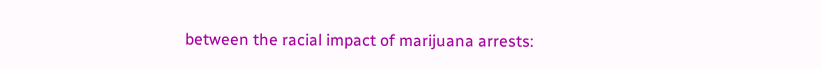between the racial impact of marijuana arrests: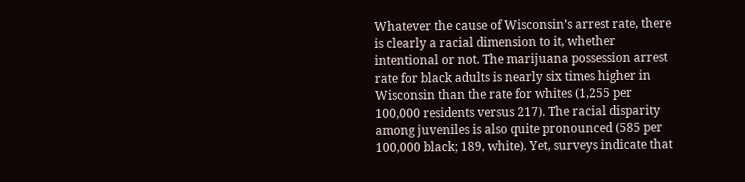Whatever the cause of Wisconsin’s arrest rate, there is clearly a racial dimension to it, whether intentional or not. The marijuana possession arrest rate for black adults is nearly six times higher in Wisconsin than the rate for whites (1,255 per 100,000 residents versus 217). The racial disparity among juveniles is also quite pronounced (585 per 100,000 black; 189, white). Yet, surveys indicate that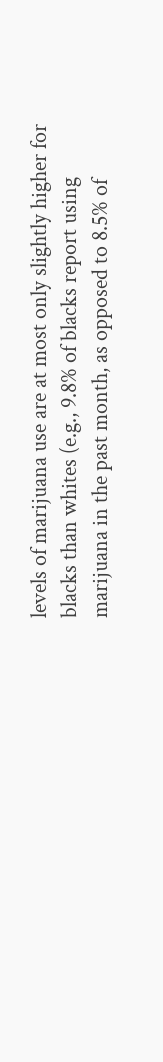levels of marijuana use are at most only slightly higher for blacks than whites (e.g., 9.8% of blacks report using marijuana in the past month, as opposed to 8.5% of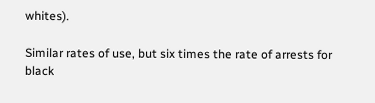whites).

Similar rates of use, but six times the rate of arrests for black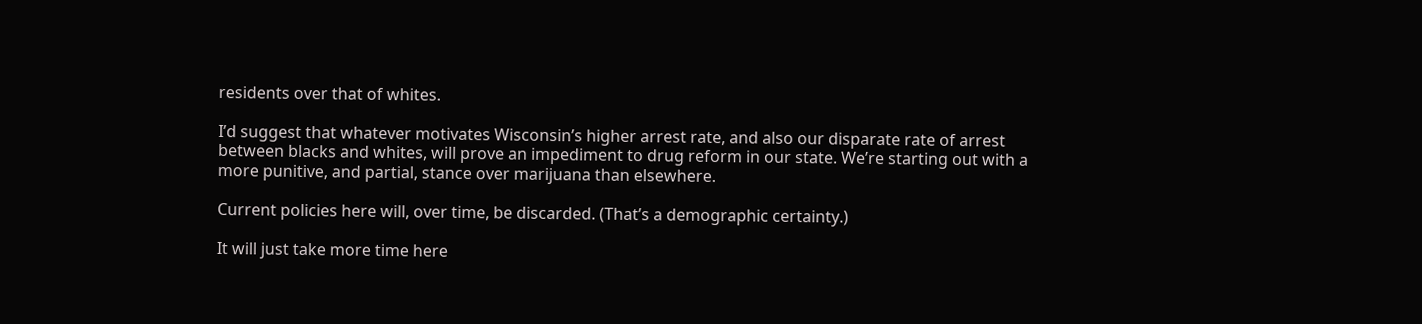residents over that of whites.

I’d suggest that whatever motivates Wisconsin’s higher arrest rate, and also our disparate rate of arrest between blacks and whites, will prove an impediment to drug reform in our state. We’re starting out with a more punitive, and partial, stance over marijuana than elsewhere.

Current policies here will, over time, be discarded. (That’s a demographic certainty.)

It will just take more time here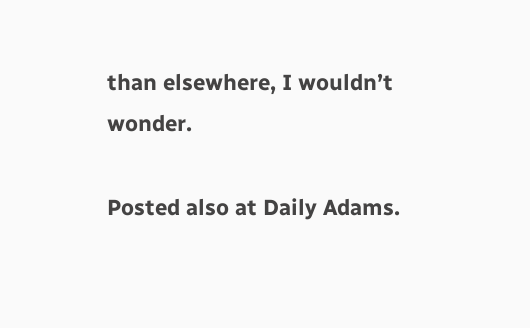than elsewhere, I wouldn’t wonder.

Posted also at Daily Adams.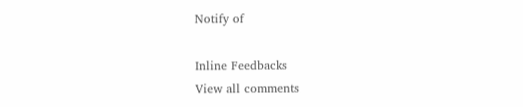Notify of

Inline Feedbacks
View all comments